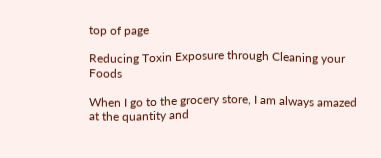top of page

Reducing Toxin Exposure through Cleaning your Foods

When I go to the grocery store, I am always amazed at the quantity and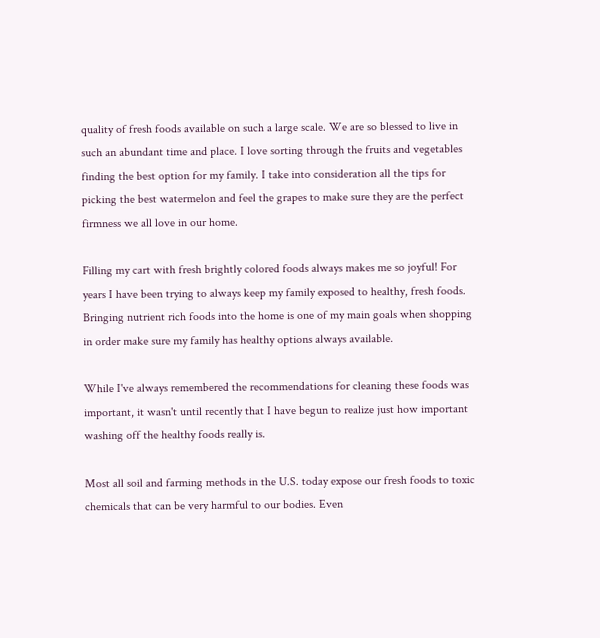quality of fresh foods available on such a large scale. We are so blessed to live in such an abundant time and place. I love sorting through the fruits and vegetables finding the best option for my family. I take into consideration all the tips for picking the best watermelon and feel the grapes to make sure they are the perfect firmness we all love in our home.

Filling my cart with fresh brightly colored foods always makes me so joyful! For years I have been trying to always keep my family exposed to healthy, fresh foods. Bringing nutrient rich foods into the home is one of my main goals when shopping in order make sure my family has healthy options always available.

While I've always remembered the recommendations for cleaning these foods was important, it wasn't until recently that I have begun to realize just how important washing off the healthy foods really is.

Most all soil and farming methods in the U.S. today expose our fresh foods to toxic chemicals that can be very harmful to our bodies. Even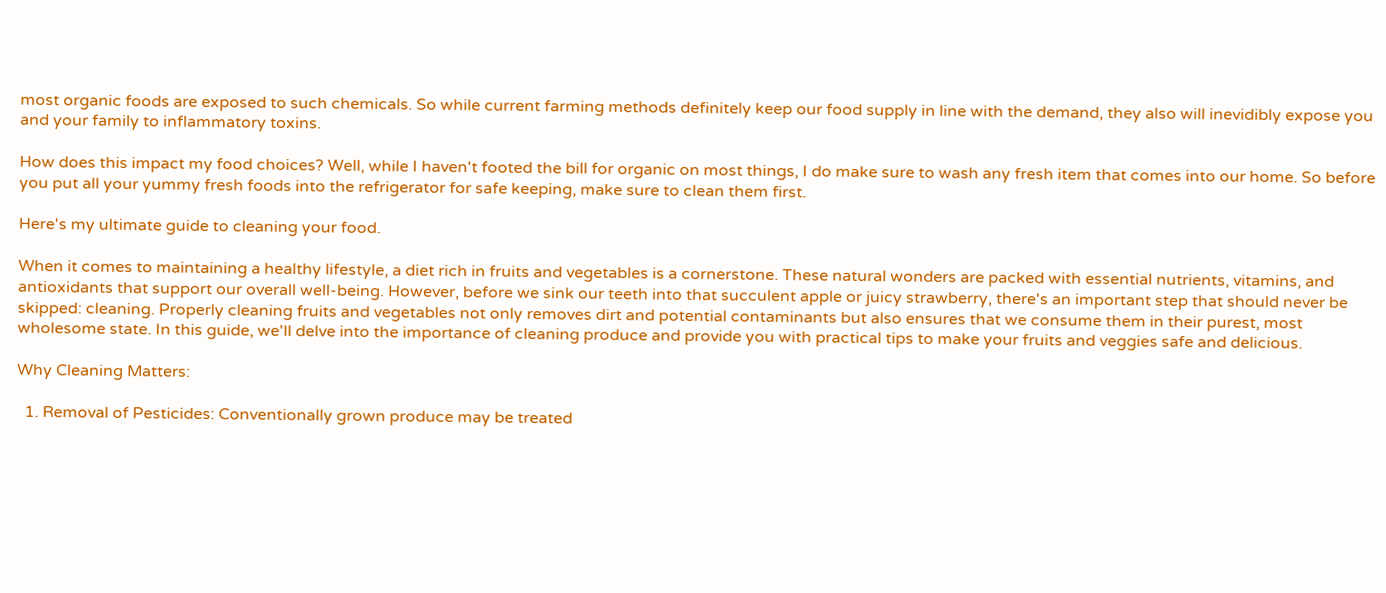most organic foods are exposed to such chemicals. So while current farming methods definitely keep our food supply in line with the demand, they also will inevidibly expose you and your family to inflammatory toxins.

How does this impact my food choices? Well, while I haven't footed the bill for organic on most things, I do make sure to wash any fresh item that comes into our home. So before you put all your yummy fresh foods into the refrigerator for safe keeping, make sure to clean them first.

Here's my ultimate guide to cleaning your food.

When it comes to maintaining a healthy lifestyle, a diet rich in fruits and vegetables is a cornerstone. These natural wonders are packed with essential nutrients, vitamins, and antioxidants that support our overall well-being. However, before we sink our teeth into that succulent apple or juicy strawberry, there's an important step that should never be skipped: cleaning. Properly cleaning fruits and vegetables not only removes dirt and potential contaminants but also ensures that we consume them in their purest, most wholesome state. In this guide, we'll delve into the importance of cleaning produce and provide you with practical tips to make your fruits and veggies safe and delicious.

Why Cleaning Matters:

  1. Removal of Pesticides: Conventionally grown produce may be treated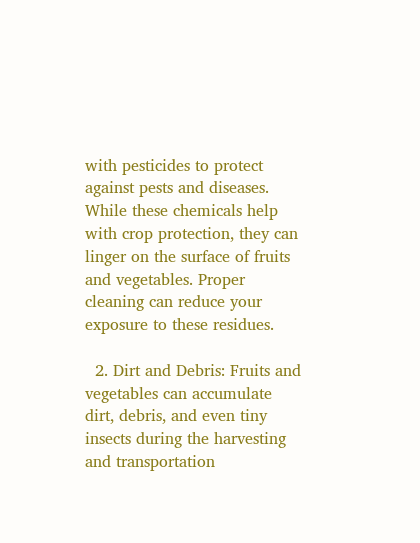with pesticides to protect against pests and diseases. While these chemicals help with crop protection, they can linger on the surface of fruits and vegetables. Proper cleaning can reduce your exposure to these residues.

  2. Dirt and Debris: Fruits and vegetables can accumulate dirt, debris, and even tiny insects during the harvesting and transportation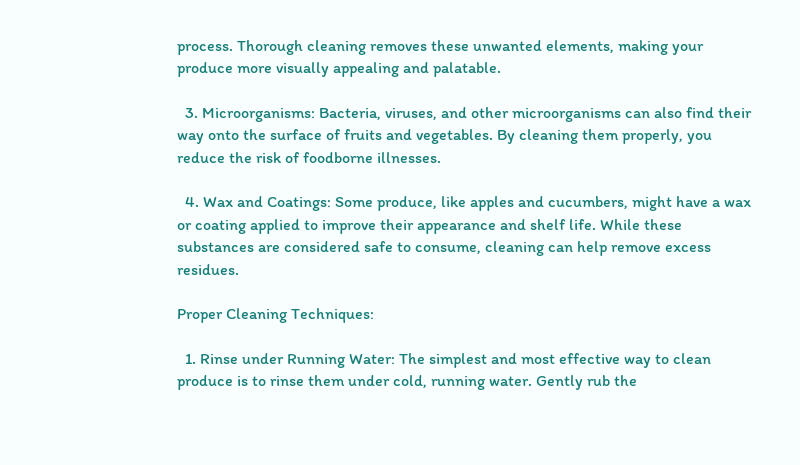process. Thorough cleaning removes these unwanted elements, making your produce more visually appealing and palatable.

  3. Microorganisms: Bacteria, viruses, and other microorganisms can also find their way onto the surface of fruits and vegetables. By cleaning them properly, you reduce the risk of foodborne illnesses.

  4. Wax and Coatings: Some produce, like apples and cucumbers, might have a wax or coating applied to improve their appearance and shelf life. While these substances are considered safe to consume, cleaning can help remove excess residues.

Proper Cleaning Techniques:

  1. Rinse under Running Water: The simplest and most effective way to clean produce is to rinse them under cold, running water. Gently rub the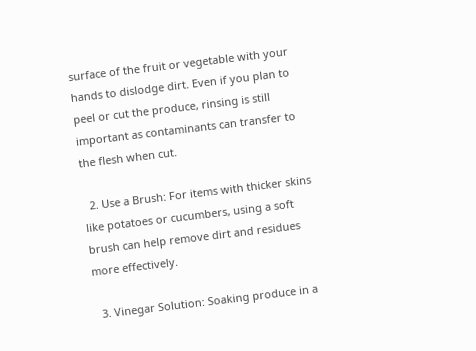surface of the fruit or vegetable with your hands to dislodge dirt. Even if you plan to peel or cut the produce, rinsing is still important as contaminants can transfer to the flesh when cut.

  2. Use a Brush: For items with thicker skins like potatoes or cucumbers, using a soft brush can help remove dirt and residues more effectively.

  3. Vinegar Solution: Soaking produce in a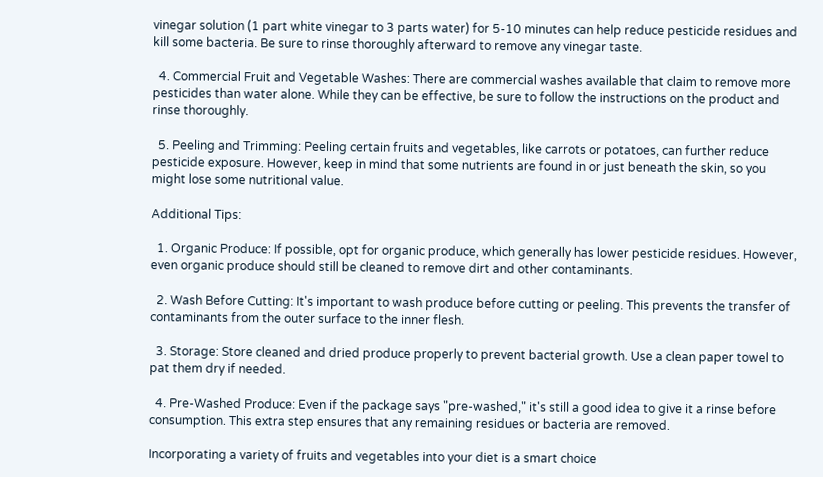vinegar solution (1 part white vinegar to 3 parts water) for 5-10 minutes can help reduce pesticide residues and kill some bacteria. Be sure to rinse thoroughly afterward to remove any vinegar taste.

  4. Commercial Fruit and Vegetable Washes: There are commercial washes available that claim to remove more pesticides than water alone. While they can be effective, be sure to follow the instructions on the product and rinse thoroughly.

  5. Peeling and Trimming: Peeling certain fruits and vegetables, like carrots or potatoes, can further reduce pesticide exposure. However, keep in mind that some nutrients are found in or just beneath the skin, so you might lose some nutritional value.

Additional Tips:

  1. Organic Produce: If possible, opt for organic produce, which generally has lower pesticide residues. However, even organic produce should still be cleaned to remove dirt and other contaminants.

  2. Wash Before Cutting: It's important to wash produce before cutting or peeling. This prevents the transfer of contaminants from the outer surface to the inner flesh.

  3. Storage: Store cleaned and dried produce properly to prevent bacterial growth. Use a clean paper towel to pat them dry if needed.

  4. Pre-Washed Produce: Even if the package says "pre-washed," it's still a good idea to give it a rinse before consumption. This extra step ensures that any remaining residues or bacteria are removed.

Incorporating a variety of fruits and vegetables into your diet is a smart choice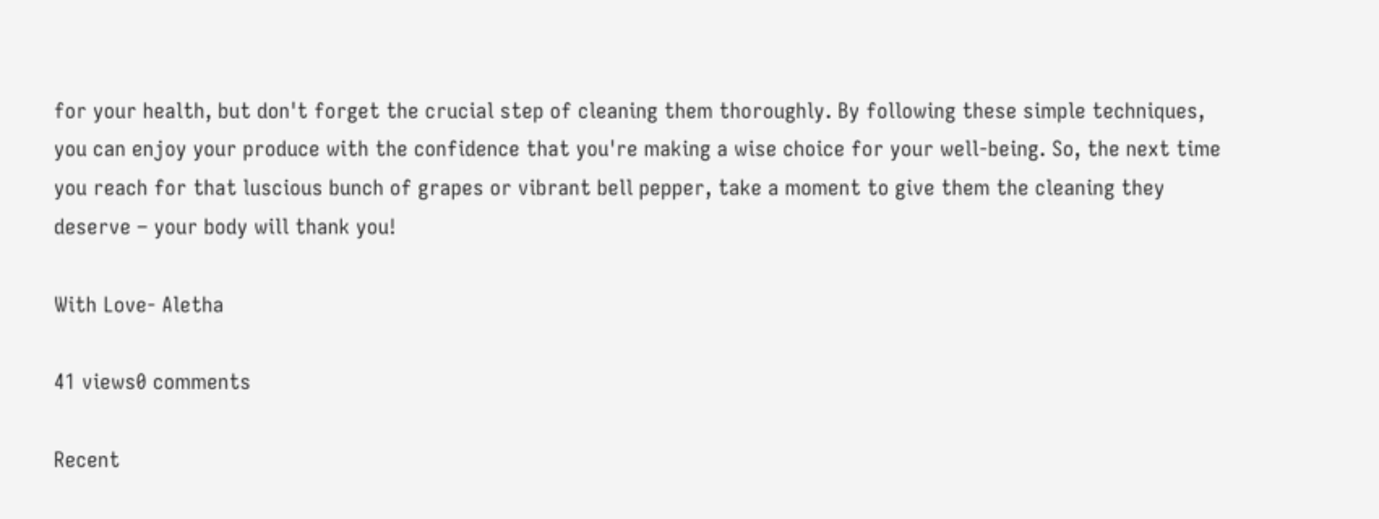for your health, but don't forget the crucial step of cleaning them thoroughly. By following these simple techniques, you can enjoy your produce with the confidence that you're making a wise choice for your well-being. So, the next time you reach for that luscious bunch of grapes or vibrant bell pepper, take a moment to give them the cleaning they deserve – your body will thank you!

With Love- Aletha

41 views0 comments

Recent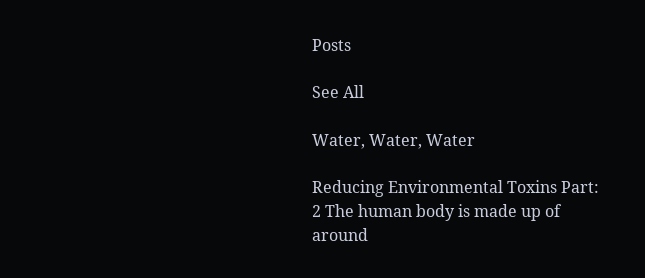Posts

See All

Water, Water, Water

Reducing Environmental Toxins Part: 2 The human body is made up of around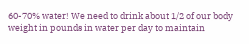60-70% water! We need to drink about 1/2 of our body weight in pounds in water per day to maintain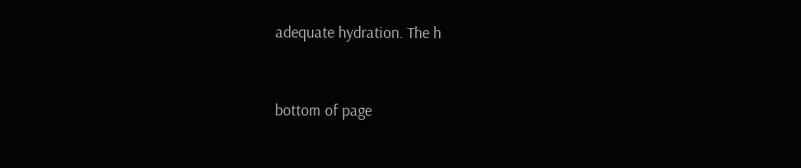adequate hydration. The h


bottom of page